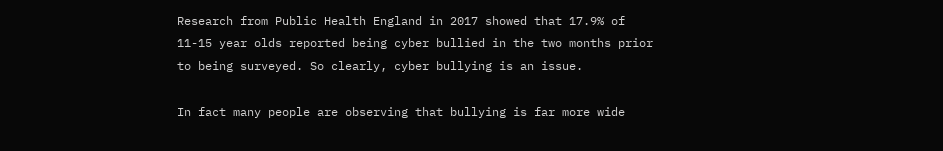Research from Public Health England in 2017 showed that 17.9% of 11-15 year olds reported being cyber bullied in the two months prior to being surveyed. So clearly, cyber bullying is an issue.

In fact many people are observing that bullying is far more wide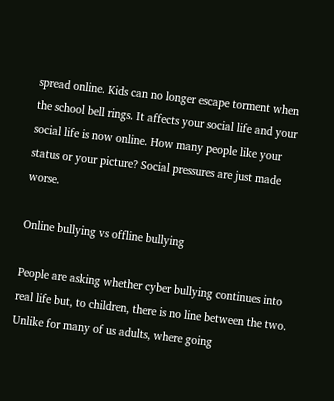spread online. Kids can no longer escape torment when the school bell rings. It affects your social life and your social life is now online. How many people like your status or your picture? Social pressures are just made worse.

Online bullying vs offline bullying

People are asking whether cyber bullying continues into real life but, to children, there is no line between the two. Unlike for many of us adults, where going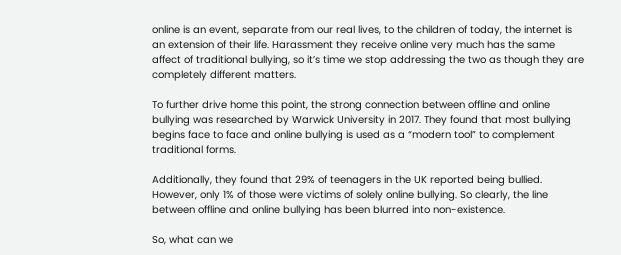online is an event, separate from our real lives, to the children of today, the internet is an extension of their life. Harassment they receive online very much has the same affect of traditional bullying, so it’s time we stop addressing the two as though they are completely different matters.

To further drive home this point, the strong connection between offline and online bullying was researched by Warwick University in 2017. They found that most bullying begins face to face and online bullying is used as a “modern tool” to complement traditional forms.

Additionally, they found that 29% of teenagers in the UK reported being bullied. However, only 1% of those were victims of solely online bullying. So clearly, the line between offline and online bullying has been blurred into non-existence.

So, what can we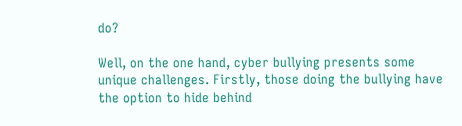do?

Well, on the one hand, cyber bullying presents some unique challenges. Firstly, those doing the bullying have the option to hide behind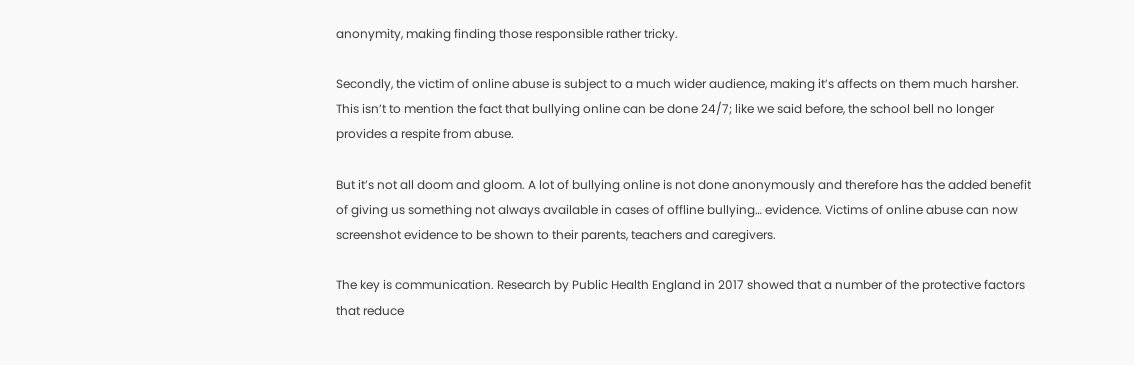anonymity, making finding those responsible rather tricky.

Secondly, the victim of online abuse is subject to a much wider audience, making it’s affects on them much harsher. This isn’t to mention the fact that bullying online can be done 24/7; like we said before, the school bell no longer provides a respite from abuse.

But it’s not all doom and gloom. A lot of bullying online is not done anonymously and therefore has the added benefit of giving us something not always available in cases of offline bullying… evidence. Victims of online abuse can now screenshot evidence to be shown to their parents, teachers and caregivers.

The key is communication. Research by Public Health England in 2017 showed that a number of the protective factors that reduce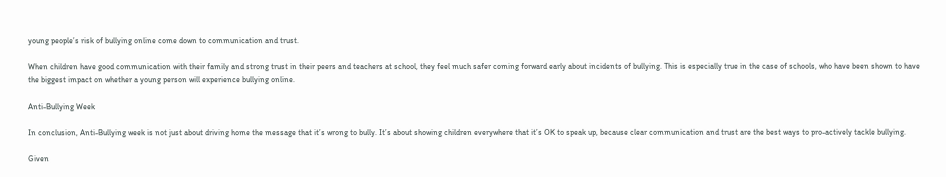young people’s risk of bullying online come down to communication and trust.

When children have good communication with their family and strong trust in their peers and teachers at school, they feel much safer coming forward early about incidents of bullying. This is especially true in the case of schools, who have been shown to have the biggest impact on whether a young person will experience bullying online.

Anti-Bullying Week

In conclusion, Anti-Bullying week is not just about driving home the message that it’s wrong to bully. It’s about showing children everywhere that it’s OK to speak up, because clear communication and trust are the best ways to pro-actively tackle bullying.

Given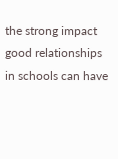the strong impact good relationships in schools can have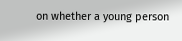on whether a young person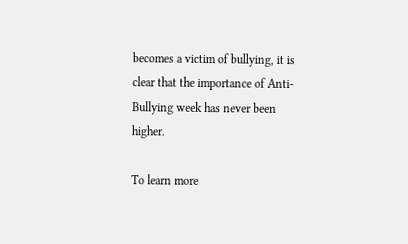becomes a victim of bullying, it is clear that the importance of Anti-Bullying week has never been higher.

To learn more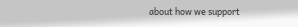about how we support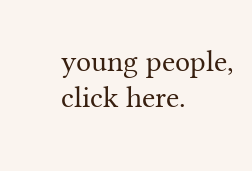young people, click here.